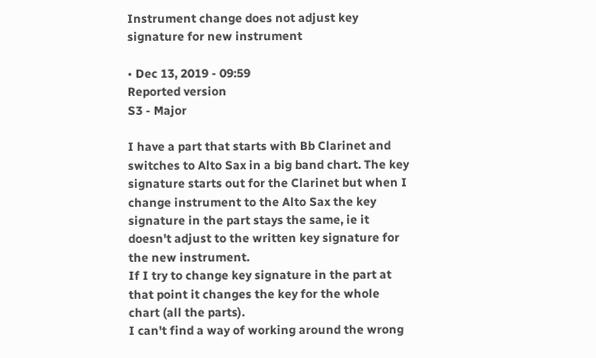Instrument change does not adjust key signature for new instrument

• Dec 13, 2019 - 09:59
Reported version
S3 - Major

I have a part that starts with Bb Clarinet and switches to Alto Sax in a big band chart. The key signature starts out for the Clarinet but when I change instrument to the Alto Sax the key signature in the part stays the same, ie it doesn't adjust to the written key signature for the new instrument.
If I try to change key signature in the part at that point it changes the key for the whole chart (all the parts).
I can't find a way of working around the wrong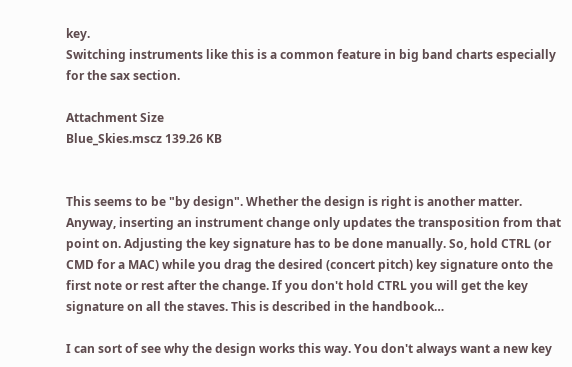key.
Switching instruments like this is a common feature in big band charts especially for the sax section.

Attachment Size
Blue_Skies.mscz 139.26 KB


This seems to be "by design". Whether the design is right is another matter. Anyway, inserting an instrument change only updates the transposition from that point on. Adjusting the key signature has to be done manually. So, hold CTRL (or CMD for a MAC) while you drag the desired (concert pitch) key signature onto the first note or rest after the change. If you don't hold CTRL you will get the key signature on all the staves. This is described in the handbook…

I can sort of see why the design works this way. You don't always want a new key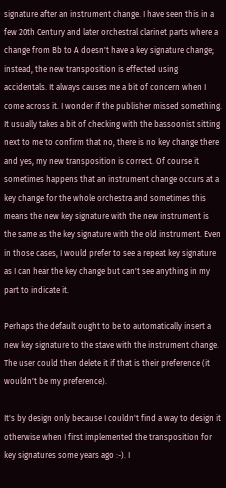signature after an instrument change. I have seen this in a few 20th Century and later orchestral clarinet parts where a change from Bb to A doesn't have a key signature change; instead, the new transposition is effected using accidentals. It always causes me a bit of concern when I come across it. I wonder if the publisher missed something. It usually takes a bit of checking with the bassoonist sitting next to me to confirm that no, there is no key change there and yes, my new transposition is correct. Of course it sometimes happens that an instrument change occurs at a key change for the whole orchestra and sometimes this means the new key signature with the new instrument is the same as the key signature with the old instrument. Even in those cases, I would prefer to see a repeat key signature as I can hear the key change but can't see anything in my part to indicate it.

Perhaps the default ought to be to automatically insert a new key signature to the stave with the instrument change. The user could then delete it if that is their preference (it wouldn't be my preference).

It's by design only because I couldn't find a way to design it otherwise when I first implemented the transposition for key signatures some years ago :-). I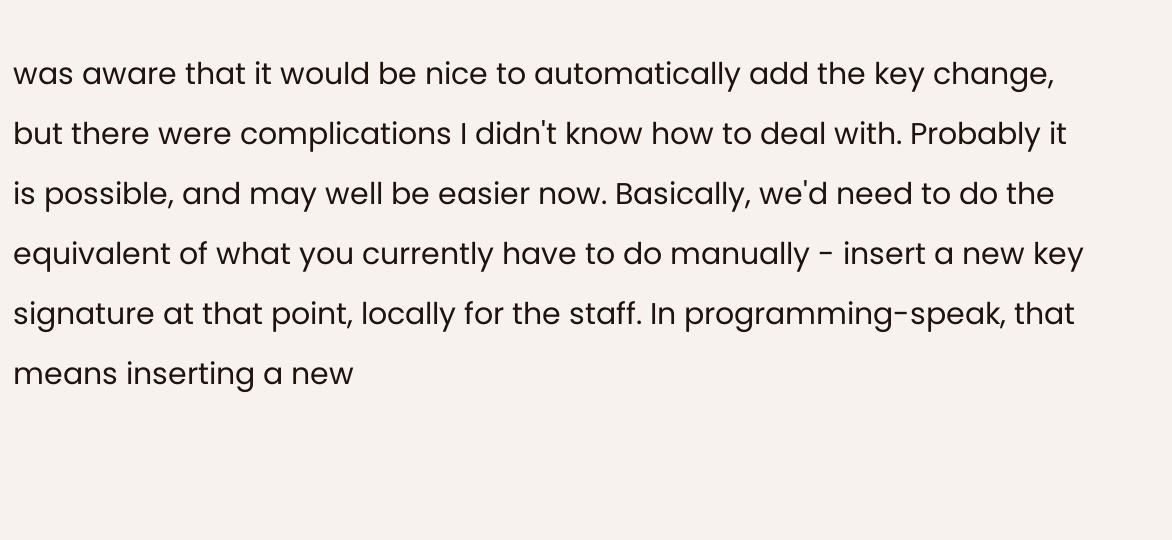was aware that it would be nice to automatically add the key change, but there were complications I didn't know how to deal with. Probably it is possible, and may well be easier now. Basically, we'd need to do the equivalent of what you currently have to do manually - insert a new key signature at that point, locally for the staff. In programming-speak, that means inserting a new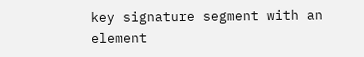key signature segment with an element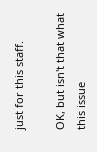just for this staff.

OK, but isn't that what this issue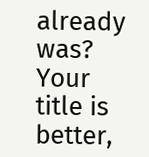already was? Your title is better,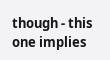though - this one implies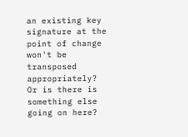an existing key signature at the point of change won't be transposed appropriately? Or is there is something else going on here?